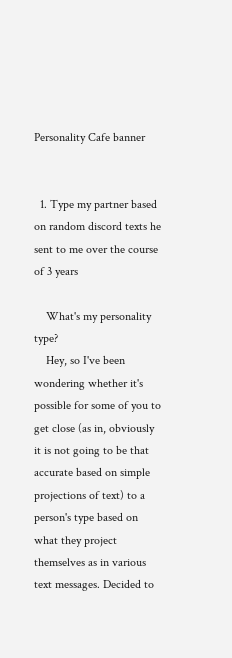Personality Cafe banner


  1. Type my partner based on random discord texts he sent to me over the course of 3 years

    What's my personality type?
    Hey, so I've been wondering whether it's possible for some of you to get close (as in, obviously it is not going to be that accurate based on simple projections of text) to a person's type based on what they project themselves as in various text messages. Decided to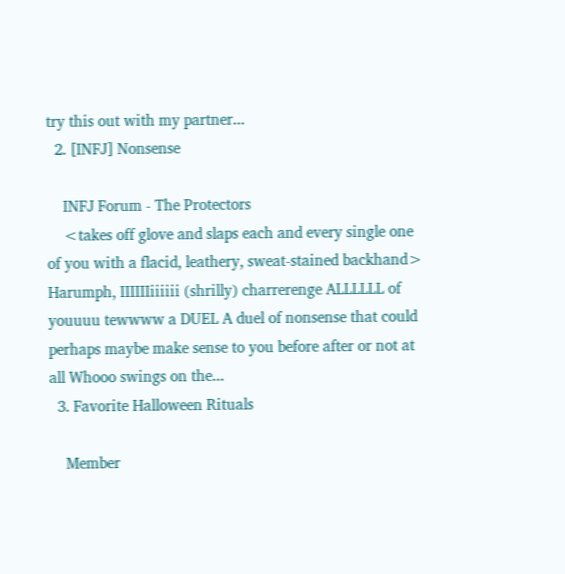try this out with my partner...
  2. [INFJ] Nonsense

    INFJ Forum - The Protectors
    <takes off glove and slaps each and every single one of you with a flacid, leathery, sweat-stained backhand> Harumph, IIIIIIiiiiii (shrilly) charrerenge ALLLLLL of youuuu tewwww a DUEL A duel of nonsense that could perhaps maybe make sense to you before after or not at all Whooo swings on the...
  3. Favorite Halloween Rituals

    Member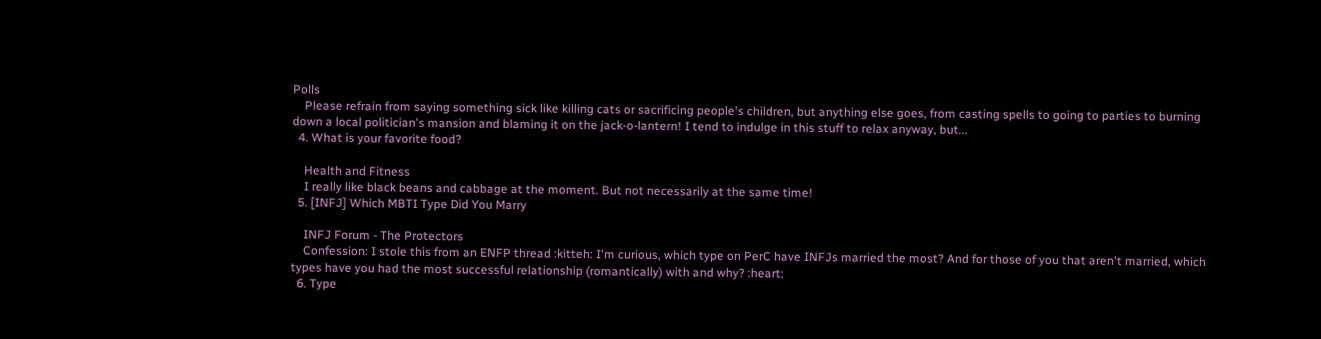Polls
    Please refrain from saying something sick like killing cats or sacrificing people's children, but anything else goes, from casting spells to going to parties to burning down a local politician's mansion and blaming it on the jack-o-lantern! I tend to indulge in this stuff to relax anyway, but...
  4. What is your favorite food?

    Health and Fitness
    I really like black beans and cabbage at the moment. But not necessarily at the same time!
  5. [INFJ] Which MBTI Type Did You Marry

    INFJ Forum - The Protectors
    Confession: I stole this from an ENFP thread :kitteh: I'm curious, which type on PerC have INFJs married the most? And for those of you that aren't married, which types have you had the most successful relationship (romantically) with and why? :heart:
  6. Type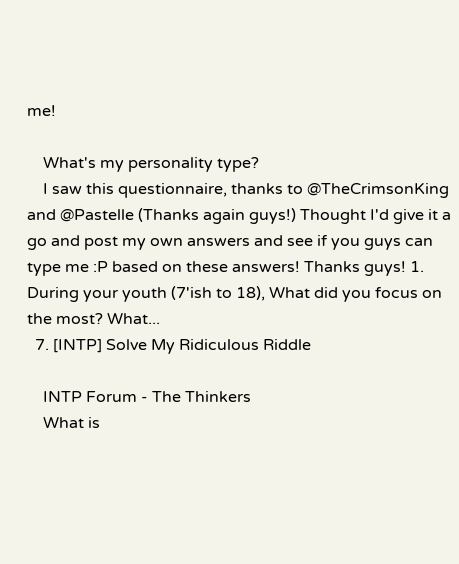me!

    What's my personality type?
    I saw this questionnaire, thanks to @TheCrimsonKing and @Pastelle (Thanks again guys!) Thought I'd give it a go and post my own answers and see if you guys can type me :P based on these answers! Thanks guys! 1. During your youth (7'ish to 18), What did you focus on the most? What...
  7. [INTP] Solve My Ridiculous Riddle

    INTP Forum - The Thinkers
    What is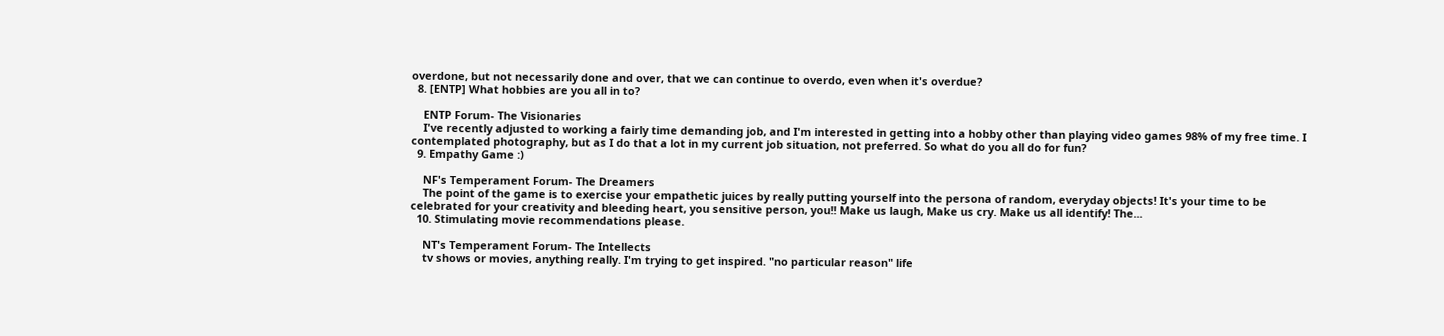overdone, but not necessarily done and over, that we can continue to overdo, even when it's overdue?
  8. [ENTP] What hobbies are you all in to?

    ENTP Forum- The Visionaries
    I've recently adjusted to working a fairly time demanding job, and I'm interested in getting into a hobby other than playing video games 98% of my free time. I contemplated photography, but as I do that a lot in my current job situation, not preferred. So what do you all do for fun?
  9. Empathy Game :)

    NF's Temperament Forum- The Dreamers
    The point of the game is to exercise your empathetic juices by really putting yourself into the persona of random, everyday objects! It's your time to be celebrated for your creativity and bleeding heart, you sensitive person, you!! Make us laugh, Make us cry. Make us all identify! The...
  10. Stimulating movie recommendations please.

    NT's Temperament Forum- The Intellects
    tv shows or movies, anything really. I'm trying to get inspired. "no particular reason" life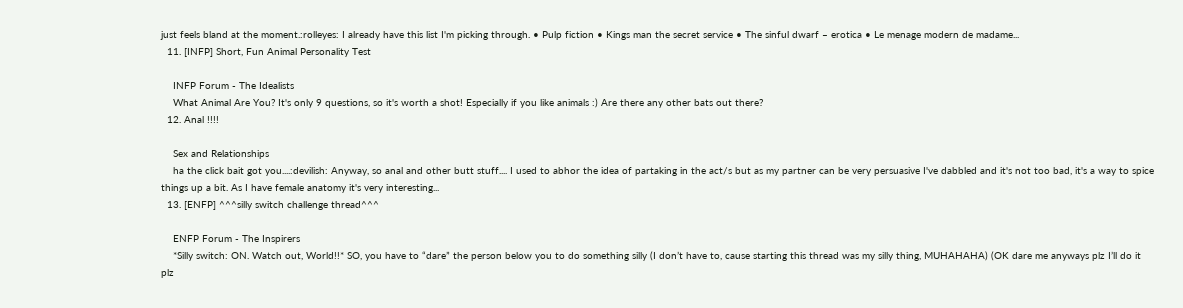just feels bland at the moment.:rolleyes: I already have this list I'm picking through. • Pulp fiction • Kings man the secret service • The sinful dwarf – erotica • Le menage modern de madame...
  11. [INFP] Short, Fun Animal Personality Test

    INFP Forum - The Idealists
    What Animal Are You? It's only 9 questions, so it's worth a shot! Especially if you like animals :) Are there any other bats out there?
  12. Anal !!!!

    Sex and Relationships
    ha the click bait got you....:devilish: Anyway, so anal and other butt stuff.... I used to abhor the idea of partaking in the act/s but as my partner can be very persuasive I've dabbled and it's not too bad, it's a way to spice things up a bit. As I have female anatomy it's very interesting...
  13. [ENFP] ^^^silly switch challenge thread^^^

    ENFP Forum - The Inspirers
    *Silly switch: ON. Watch out, World!!* SO, you have to “dare” the person below you to do something silly (I don’t have to, cause starting this thread was my silly thing, MUHAHAHA) (OK dare me anyways plz I’ll do it plz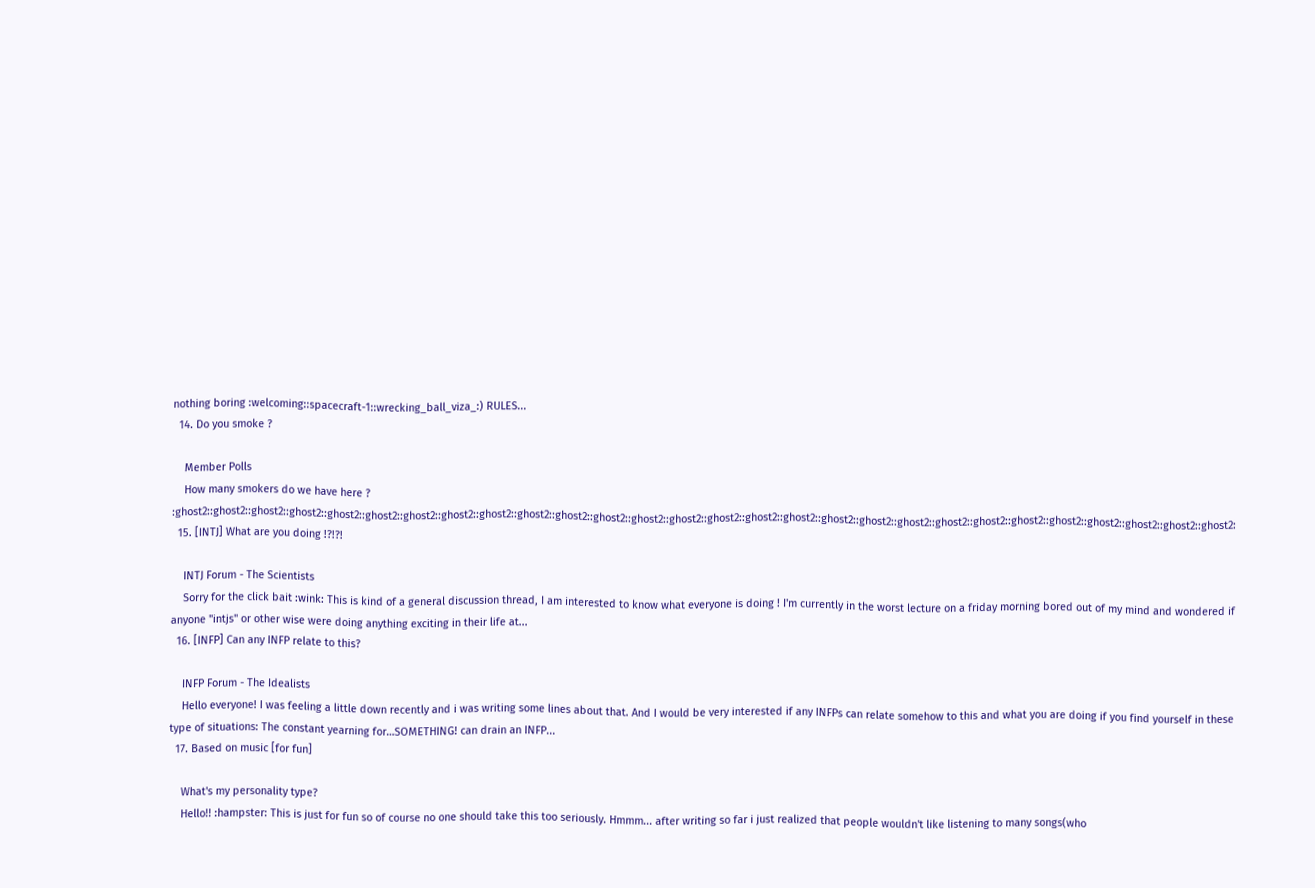nothing boring :welcoming::spacecraft-1::wrecking_ball_viza_:) RULES...
  14. Do you smoke ?

    Member Polls
    How many smokers do we have here ? :ghost2::ghost2::ghost2::ghost2::ghost2::ghost2::ghost2::ghost2::ghost2::ghost2::ghost2::ghost2::ghost2::ghost2::ghost2::ghost2::ghost2::ghost2::ghost2::ghost2::ghost2::ghost2::ghost2::ghost2::ghost2::ghost2::ghost2::ghost2:
  15. [INTJ] What are you doing !?!?!

    INTJ Forum - The Scientists
    Sorry for the click bait :wink: This is kind of a general discussion thread, I am interested to know what everyone is doing ! I'm currently in the worst lecture on a friday morning bored out of my mind and wondered if anyone "intjs" or other wise were doing anything exciting in their life at...
  16. [INFP] Can any INFP relate to this?

    INFP Forum - The Idealists
    Hello everyone! I was feeling a little down recently and i was writing some lines about that. And I would be very interested if any INFPs can relate somehow to this and what you are doing if you find yourself in these type of situations: The constant yearning for…SOMETHING! can drain an INFP...
  17. Based on music [for fun]

    What's my personality type?
    Hello!! :hampster: This is just for fun so of course no one should take this too seriously. Hmmm... after writing so far i just realized that people wouldn't like listening to many songs(who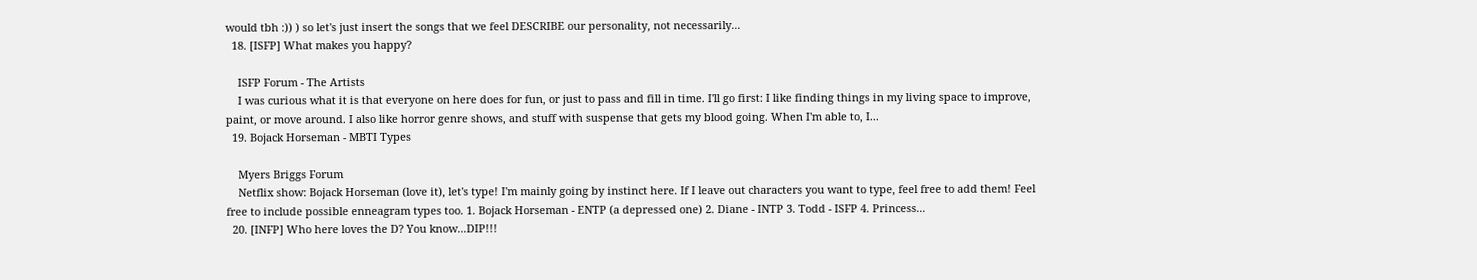would tbh :)) ) so let's just insert the songs that we feel DESCRIBE our personality, not necessarily...
  18. [ISFP] What makes you happy?

    ISFP Forum - The Artists
    I was curious what it is that everyone on here does for fun, or just to pass and fill in time. I'll go first: I like finding things in my living space to improve, paint, or move around. I also like horror genre shows, and stuff with suspense that gets my blood going. When I'm able to, I...
  19. Bojack Horseman - MBTI Types

    Myers Briggs Forum
    Netflix show: Bojack Horseman (love it), let's type! I'm mainly going by instinct here. If I leave out characters you want to type, feel free to add them! Feel free to include possible enneagram types too. 1. Bojack Horseman - ENTP (a depressed one) 2. Diane - INTP 3. Todd - ISFP 4. Princess...
  20. [INFP] Who here loves the D? You know...DIP!!!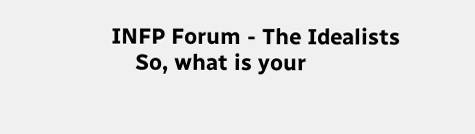INFP Forum - The Idealists
    So, what is your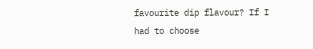favourite dip flavour? If I had to choose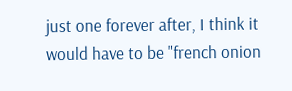just one forever after, I think it would have to be "french onion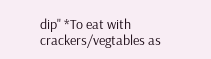dip" *To eat with crackers/vegtables as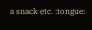a snack etc. :tongue: